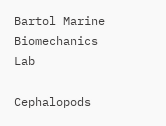Bartol Marine Biomechanics Lab

Cephalopods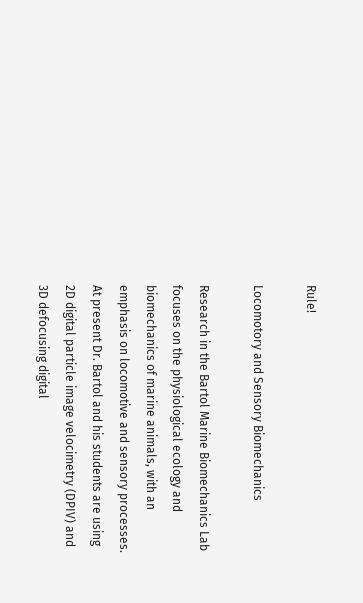Rule!

Locomotory and Sensory Biomechanics

Research in the Bartol Marine Biomechanics Lab focuses on the physiological ecology and biomechanics of marine animals, with an emphasis on locomotive and sensory processes.  At present Dr. Bartol and his students are using 2D digital particle image velocimetry (DPIV) and 3D defocusing digital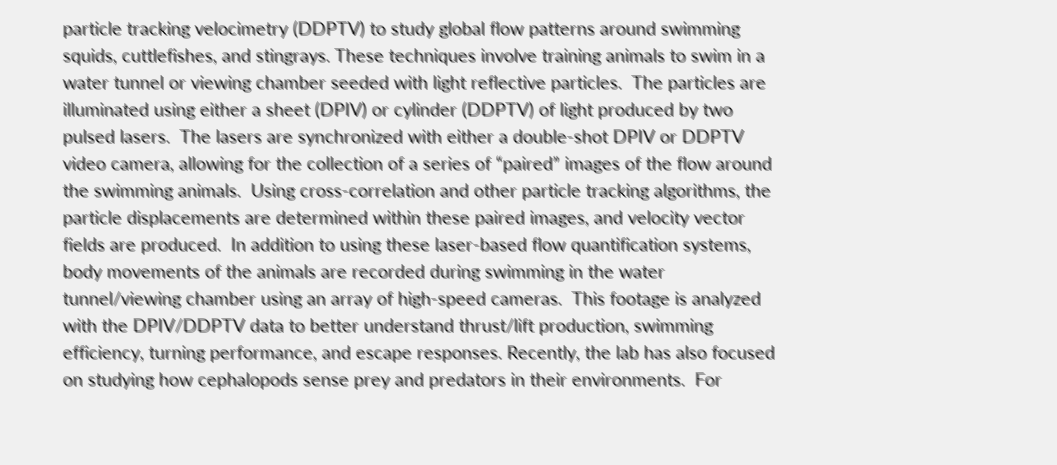particle tracking velocimetry (DDPTV) to study global flow patterns around swimming squids, cuttlefishes, and stingrays. These techniques involve training animals to swim in a water tunnel or viewing chamber seeded with light reflective particles.  The particles are illuminated using either a sheet (DPIV) or cylinder (DDPTV) of light produced by two pulsed lasers.  The lasers are synchronized with either a double-shot DPIV or DDPTV video camera, allowing for the collection of a series of “paired” images of the flow around the swimming animals.  Using cross-correlation and other particle tracking algorithms, the particle displacements are determined within these paired images, and velocity vector fields are produced.  In addition to using these laser-based flow quantification systems, body movements of the animals are recorded during swimming in the water tunnel/viewing chamber using an array of high-speed cameras.  This footage is analyzed with the DPIV/DDPTV data to better understand thrust/lift production, swimming efficiency, turning performance, and escape responses. Recently, the lab has also focused on studying how cephalopods sense prey and predators in their environments.  For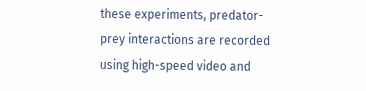these experiments, predator-prey interactions are recorded using high-speed video and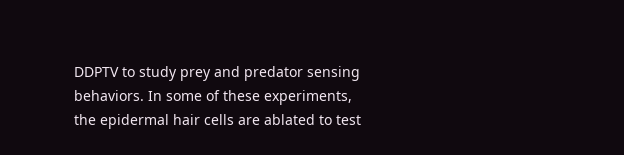DDPTV to study prey and predator sensing behaviors. In some of these experiments, the epidermal hair cells are ablated to test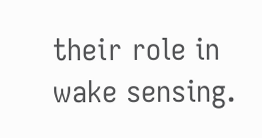their role in wake sensing.